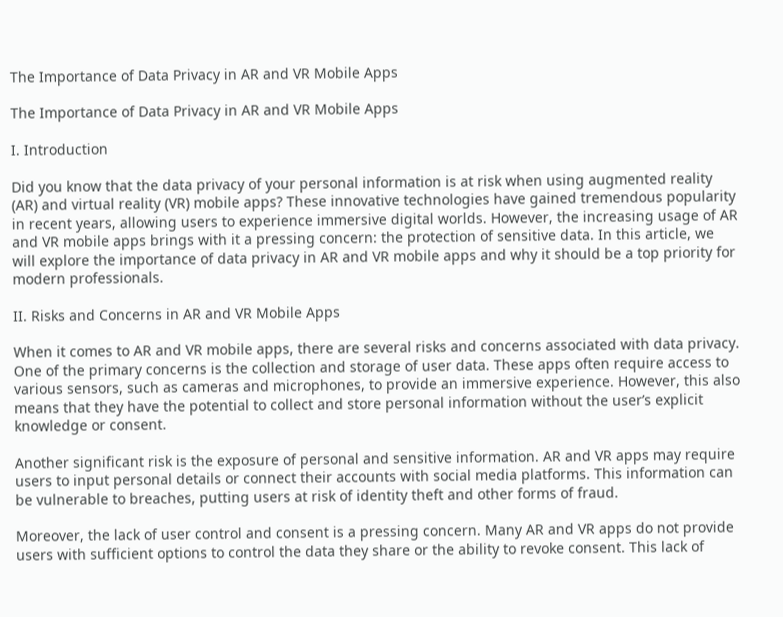The Importance of Data Privacy in AR and VR Mobile Apps

The Importance of Data Privacy in AR and VR Mobile Apps

I. Introduction

Did you know that the data privacy of your personal information is at risk when using augmented reality (AR) and virtual reality (VR) mobile apps? These innovative technologies have gained tremendous popularity in recent years, allowing users to experience immersive digital worlds. However, the increasing usage of AR and VR mobile apps brings with it a pressing concern: the protection of sensitive data. In this article, we will explore the importance of data privacy in AR and VR mobile apps and why it should be a top priority for modern professionals.

II. Risks and Concerns in AR and VR Mobile Apps

When it comes to AR and VR mobile apps, there are several risks and concerns associated with data privacy. One of the primary concerns is the collection and storage of user data. These apps often require access to various sensors, such as cameras and microphones, to provide an immersive experience. However, this also means that they have the potential to collect and store personal information without the user’s explicit knowledge or consent.

Another significant risk is the exposure of personal and sensitive information. AR and VR apps may require users to input personal details or connect their accounts with social media platforms. This information can be vulnerable to breaches, putting users at risk of identity theft and other forms of fraud.

Moreover, the lack of user control and consent is a pressing concern. Many AR and VR apps do not provide users with sufficient options to control the data they share or the ability to revoke consent. This lack of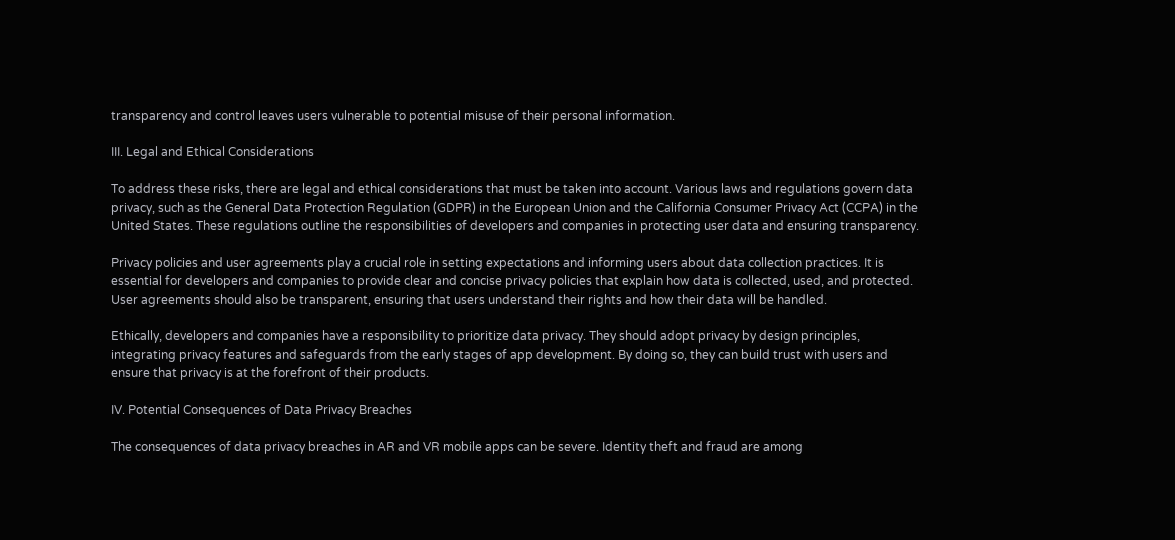transparency and control leaves users vulnerable to potential misuse of their personal information.

III. Legal and Ethical Considerations

To address these risks, there are legal and ethical considerations that must be taken into account. Various laws and regulations govern data privacy, such as the General Data Protection Regulation (GDPR) in the European Union and the California Consumer Privacy Act (CCPA) in the United States. These regulations outline the responsibilities of developers and companies in protecting user data and ensuring transparency.

Privacy policies and user agreements play a crucial role in setting expectations and informing users about data collection practices. It is essential for developers and companies to provide clear and concise privacy policies that explain how data is collected, used, and protected. User agreements should also be transparent, ensuring that users understand their rights and how their data will be handled.

Ethically, developers and companies have a responsibility to prioritize data privacy. They should adopt privacy by design principles, integrating privacy features and safeguards from the early stages of app development. By doing so, they can build trust with users and ensure that privacy is at the forefront of their products.

IV. Potential Consequences of Data Privacy Breaches

The consequences of data privacy breaches in AR and VR mobile apps can be severe. Identity theft and fraud are among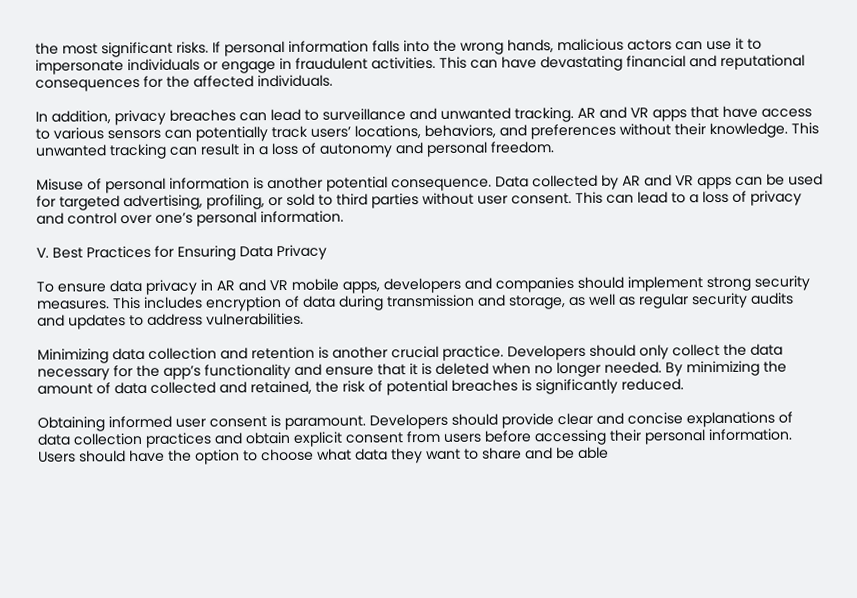the most significant risks. If personal information falls into the wrong hands, malicious actors can use it to impersonate individuals or engage in fraudulent activities. This can have devastating financial and reputational consequences for the affected individuals.

In addition, privacy breaches can lead to surveillance and unwanted tracking. AR and VR apps that have access to various sensors can potentially track users’ locations, behaviors, and preferences without their knowledge. This unwanted tracking can result in a loss of autonomy and personal freedom.

Misuse of personal information is another potential consequence. Data collected by AR and VR apps can be used for targeted advertising, profiling, or sold to third parties without user consent. This can lead to a loss of privacy and control over one’s personal information.

V. Best Practices for Ensuring Data Privacy

To ensure data privacy in AR and VR mobile apps, developers and companies should implement strong security measures. This includes encryption of data during transmission and storage, as well as regular security audits and updates to address vulnerabilities.

Minimizing data collection and retention is another crucial practice. Developers should only collect the data necessary for the app’s functionality and ensure that it is deleted when no longer needed. By minimizing the amount of data collected and retained, the risk of potential breaches is significantly reduced.

Obtaining informed user consent is paramount. Developers should provide clear and concise explanations of data collection practices and obtain explicit consent from users before accessing their personal information. Users should have the option to choose what data they want to share and be able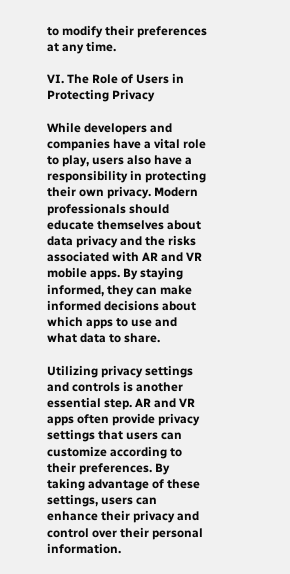to modify their preferences at any time.

VI. The Role of Users in Protecting Privacy

While developers and companies have a vital role to play, users also have a responsibility in protecting their own privacy. Modern professionals should educate themselves about data privacy and the risks associated with AR and VR mobile apps. By staying informed, they can make informed decisions about which apps to use and what data to share.

Utilizing privacy settings and controls is another essential step. AR and VR apps often provide privacy settings that users can customize according to their preferences. By taking advantage of these settings, users can enhance their privacy and control over their personal information.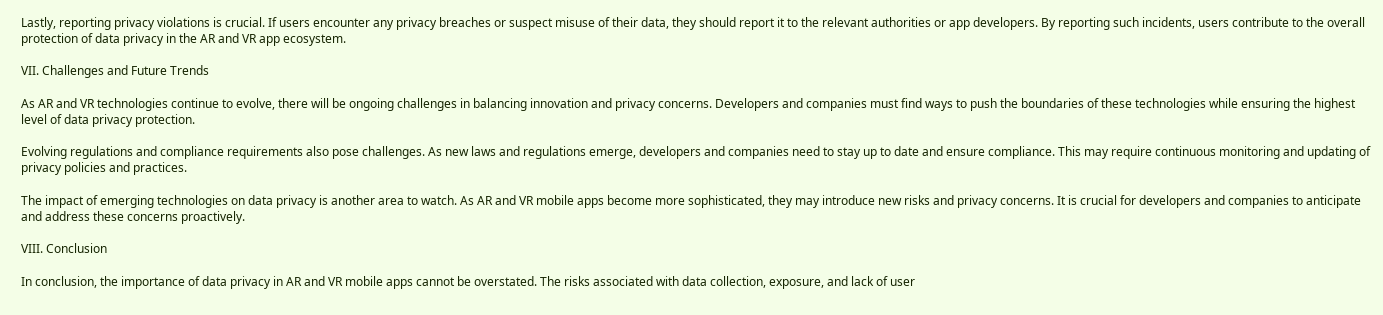Lastly, reporting privacy violations is crucial. If users encounter any privacy breaches or suspect misuse of their data, they should report it to the relevant authorities or app developers. By reporting such incidents, users contribute to the overall protection of data privacy in the AR and VR app ecosystem.

VII. Challenges and Future Trends

As AR and VR technologies continue to evolve, there will be ongoing challenges in balancing innovation and privacy concerns. Developers and companies must find ways to push the boundaries of these technologies while ensuring the highest level of data privacy protection.

Evolving regulations and compliance requirements also pose challenges. As new laws and regulations emerge, developers and companies need to stay up to date and ensure compliance. This may require continuous monitoring and updating of privacy policies and practices.

The impact of emerging technologies on data privacy is another area to watch. As AR and VR mobile apps become more sophisticated, they may introduce new risks and privacy concerns. It is crucial for developers and companies to anticipate and address these concerns proactively.

VIII. Conclusion

In conclusion, the importance of data privacy in AR and VR mobile apps cannot be overstated. The risks associated with data collection, exposure, and lack of user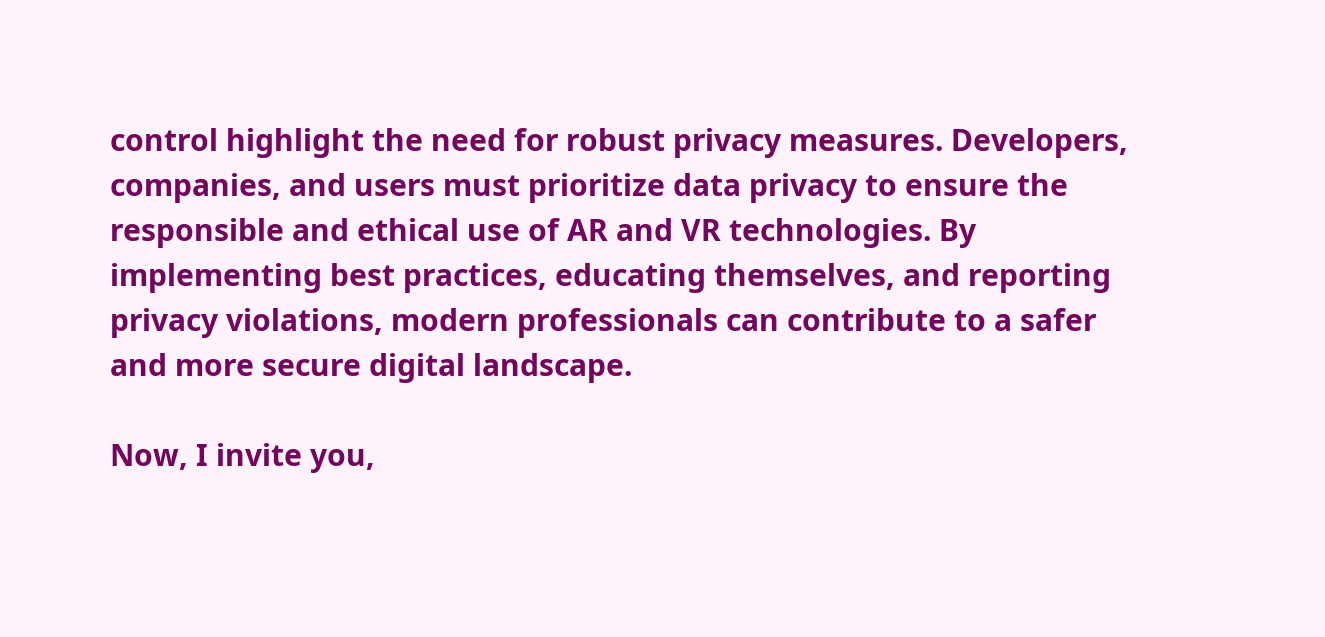control highlight the need for robust privacy measures. Developers, companies, and users must prioritize data privacy to ensure the responsible and ethical use of AR and VR technologies. By implementing best practices, educating themselves, and reporting privacy violations, modern professionals can contribute to a safer and more secure digital landscape.

Now, I invite you,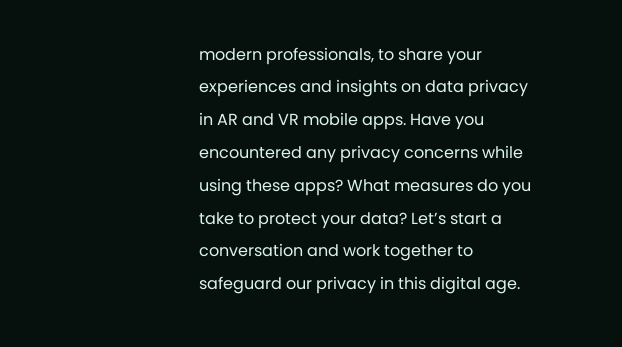modern professionals, to share your experiences and insights on data privacy in AR and VR mobile apps. Have you encountered any privacy concerns while using these apps? What measures do you take to protect your data? Let’s start a conversation and work together to safeguard our privacy in this digital age.